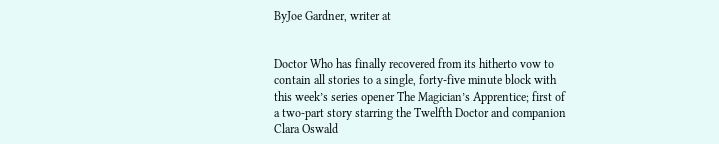ByJoe Gardner, writer at


Doctor Who has finally recovered from its hitherto vow to contain all stories to a single, forty-five minute block with this week’s series opener The Magician’s Apprentice; first of a two-part story starring the Twelfth Doctor and companion Clara Oswald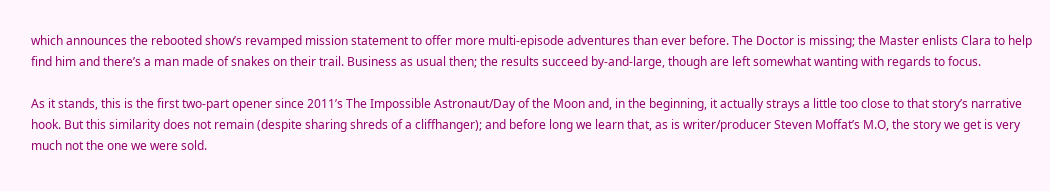which announces the rebooted show’s revamped mission statement to offer more multi-episode adventures than ever before. The Doctor is missing; the Master enlists Clara to help find him and there’s a man made of snakes on their trail. Business as usual then; the results succeed by-and-large, though are left somewhat wanting with regards to focus.

As it stands, this is the first two-part opener since 2011’s The Impossible Astronaut/Day of the Moon and, in the beginning, it actually strays a little too close to that story’s narrative hook. But this similarity does not remain (despite sharing shreds of a cliffhanger); and before long we learn that, as is writer/producer Steven Moffat’s M.O, the story we get is very much not the one we were sold.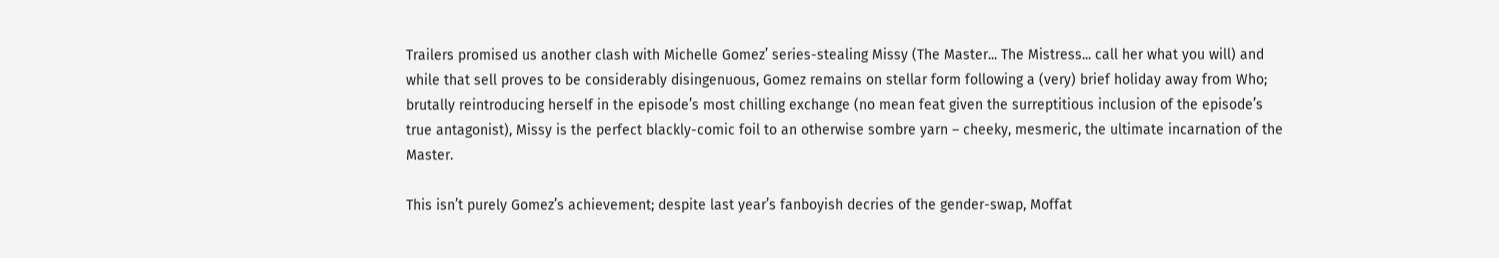Trailers promised us another clash with Michelle Gomez’ series-stealing Missy (The Master... The Mistress... call her what you will) and while that sell proves to be considerably disingenuous, Gomez remains on stellar form following a (very) brief holiday away from Who; brutally reintroducing herself in the episode’s most chilling exchange (no mean feat given the surreptitious inclusion of the episode’s true antagonist), Missy is the perfect blackly-comic foil to an otherwise sombre yarn – cheeky, mesmeric, the ultimate incarnation of the Master.

This isn’t purely Gomez’s achievement; despite last year’s fanboyish decries of the gender-swap, Moffat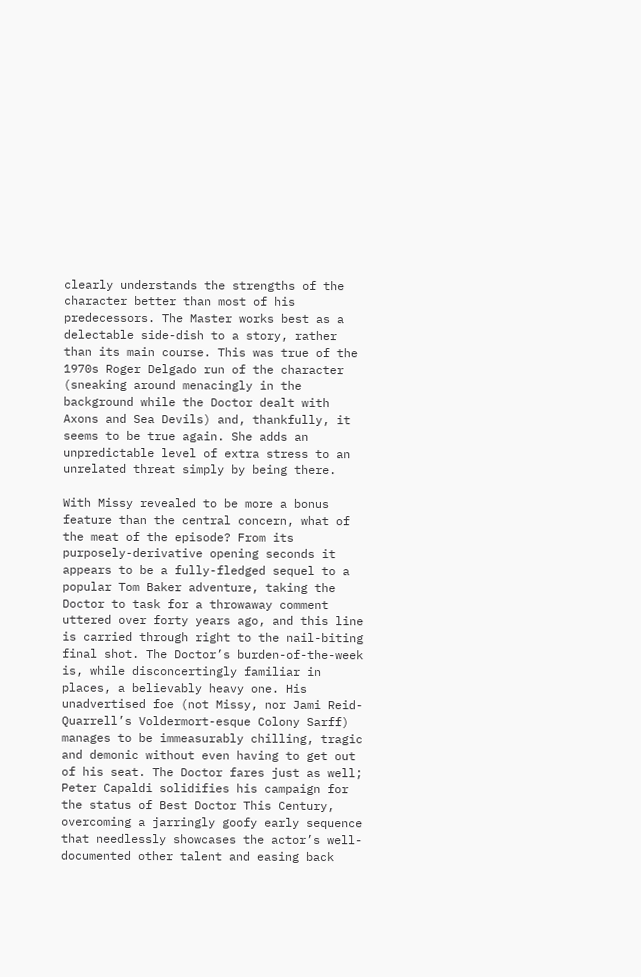clearly understands the strengths of the character better than most of his predecessors. The Master works best as a delectable side-dish to a story, rather than its main course. This was true of the 1970s Roger Delgado run of the character (sneaking around menacingly in the background while the Doctor dealt with Axons and Sea Devils) and, thankfully, it seems to be true again. She adds an unpredictable level of extra stress to an unrelated threat simply by being there.

With Missy revealed to be more a bonus feature than the central concern, what of the meat of the episode? From its purposely-derivative opening seconds it appears to be a fully-fledged sequel to a popular Tom Baker adventure, taking the Doctor to task for a throwaway comment uttered over forty years ago, and this line is carried through right to the nail-biting final shot. The Doctor’s burden-of-the-week is, while disconcertingly familiar in places, a believably heavy one. His unadvertised foe (not Missy, nor Jami Reid-Quarrell’s Voldermort-esque Colony Sarff) manages to be immeasurably chilling, tragic and demonic without even having to get out of his seat. The Doctor fares just as well; Peter Capaldi solidifies his campaign for the status of Best Doctor This Century, overcoming a jarringly goofy early sequence that needlessly showcases the actor’s well-documented other talent and easing back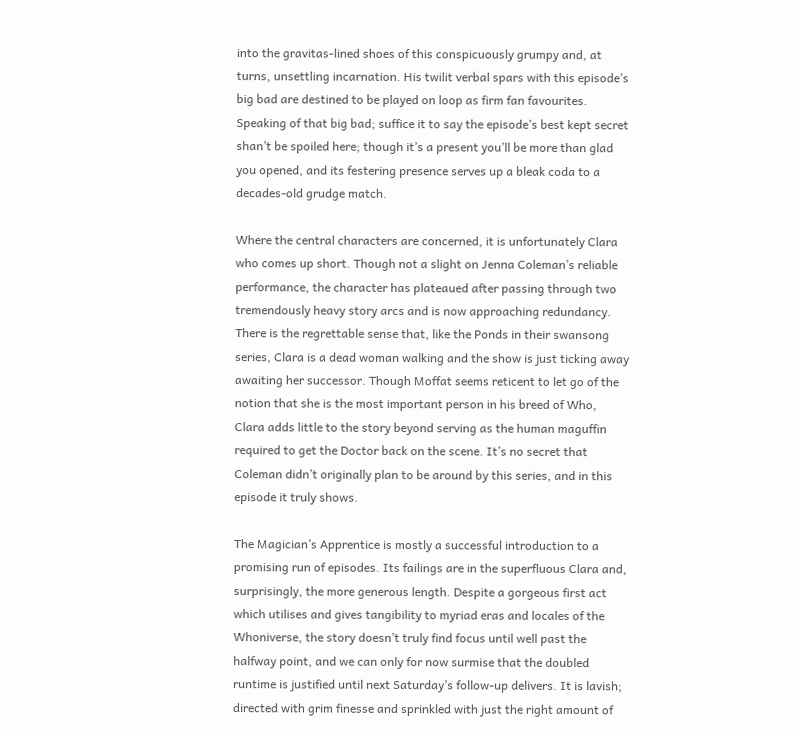into the gravitas-lined shoes of this conspicuously grumpy and, at turns, unsettling incarnation. His twilit verbal spars with this episode’s big bad are destined to be played on loop as firm fan favourites. Speaking of that big bad; suffice it to say the episode’s best kept secret shan’t be spoiled here; though it’s a present you’ll be more than glad you opened, and its festering presence serves up a bleak coda to a decades-old grudge match.

Where the central characters are concerned, it is unfortunately Clara who comes up short. Though not a slight on Jenna Coleman’s reliable performance, the character has plateaued after passing through two tremendously heavy story arcs and is now approaching redundancy. There is the regrettable sense that, like the Ponds in their swansong series, Clara is a dead woman walking and the show is just ticking away awaiting her successor. Though Moffat seems reticent to let go of the notion that she is the most important person in his breed of Who, Clara adds little to the story beyond serving as the human maguffin required to get the Doctor back on the scene. It’s no secret that Coleman didn’t originally plan to be around by this series, and in this episode it truly shows.

The Magician’s Apprentice is mostly a successful introduction to a promising run of episodes. Its failings are in the superfluous Clara and, surprisingly, the more generous length. Despite a gorgeous first act which utilises and gives tangibility to myriad eras and locales of the Whoniverse, the story doesn’t truly find focus until well past the halfway point, and we can only for now surmise that the doubled runtime is justified until next Saturday’s follow-up delivers. It is lavish; directed with grim finesse and sprinkled with just the right amount of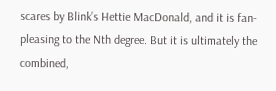scares by Blink’s Hettie MacDonald, and it is fan-pleasing to the Nth degree. But it is ultimately the combined,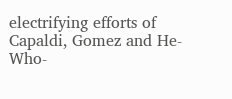electrifying efforts of Capaldi, Gomez and He-Who-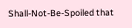Shall-Not-Be-Spoiled that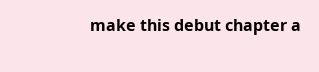make this debut chapter a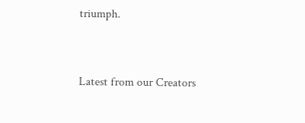triumph.


Latest from our Creators